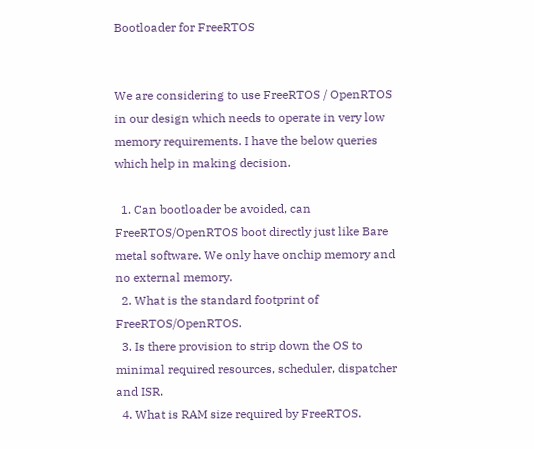Bootloader for FreeRTOS


We are considering to use FreeRTOS / OpenRTOS in our design which needs to operate in very low memory requirements. I have the below queries which help in making decision.

  1. Can bootloader be avoided, can FreeRTOS/OpenRTOS boot directly just like Bare metal software. We only have onchip memory and no external memory.
  2. What is the standard footprint of FreeRTOS/OpenRTOS.
  3. Is there provision to strip down the OS to minimal required resources, scheduler, dispatcher and ISR.
  4. What is RAM size required by FreeRTOS.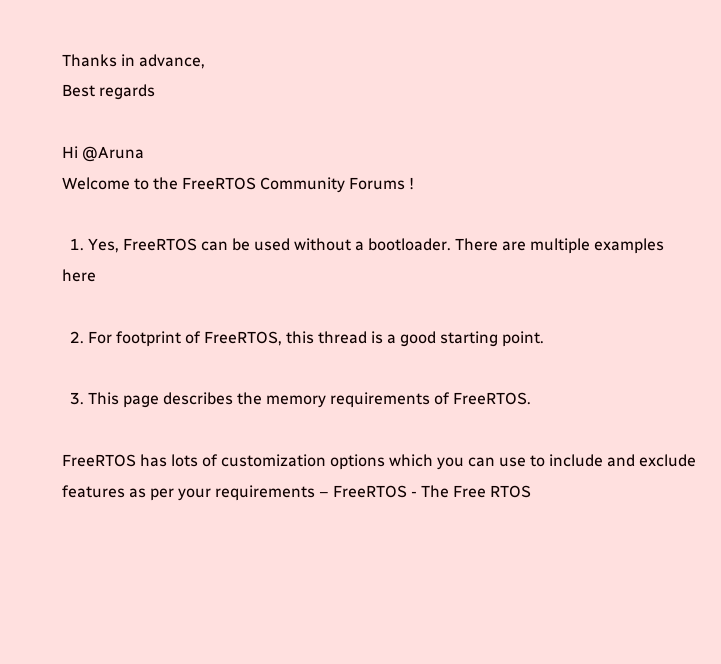Thanks in advance,
Best regards

Hi @Aruna
Welcome to the FreeRTOS Community Forums !

  1. Yes, FreeRTOS can be used without a bootloader. There are multiple examples here

  2. For footprint of FreeRTOS, this thread is a good starting point.

  3. This page describes the memory requirements of FreeRTOS.

FreeRTOS has lots of customization options which you can use to include and exclude features as per your requirements – FreeRTOS - The Free RTOS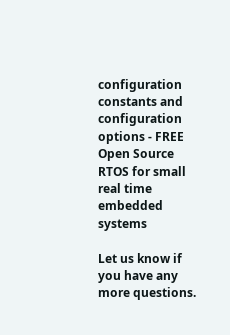configuration constants and configuration options - FREE Open Source RTOS for small real time embedded systems

Let us know if you have any more questions.